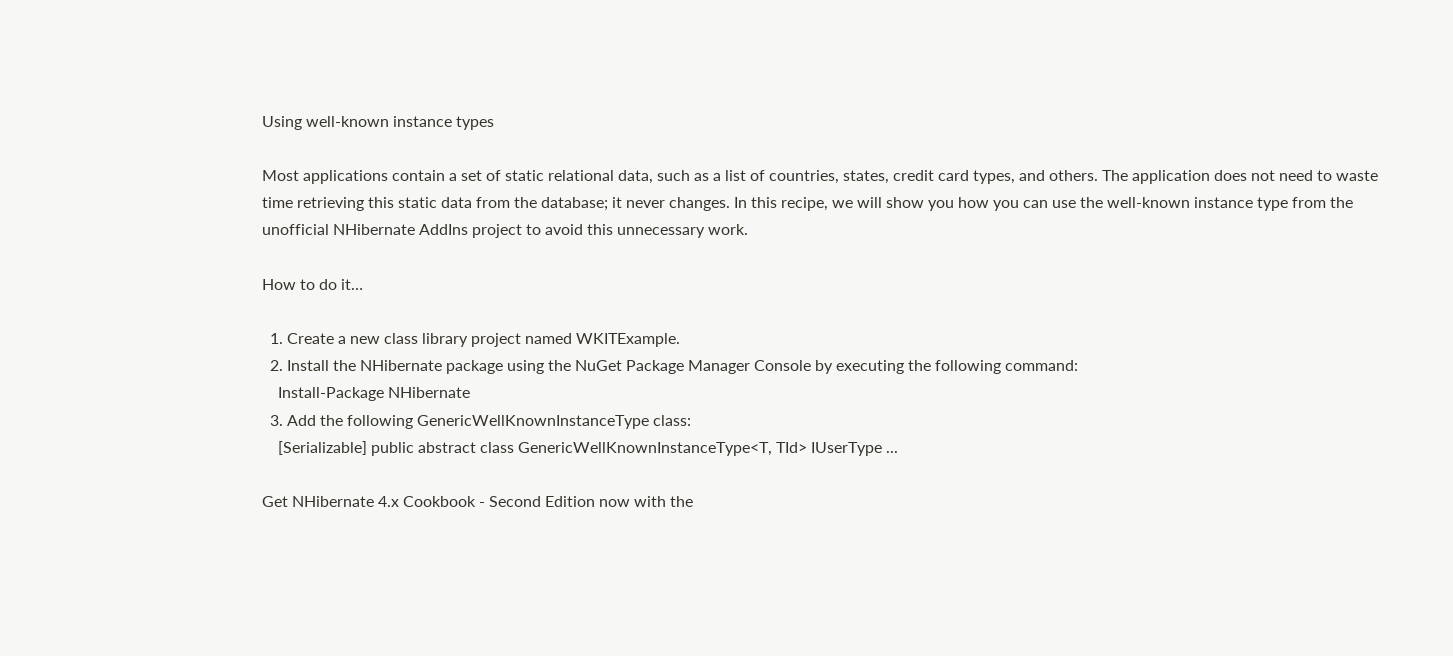Using well-known instance types

Most applications contain a set of static relational data, such as a list of countries, states, credit card types, and others. The application does not need to waste time retrieving this static data from the database; it never changes. In this recipe, we will show you how you can use the well-known instance type from the unofficial NHibernate AddIns project to avoid this unnecessary work.

How to do it…

  1. Create a new class library project named WKITExample.
  2. Install the NHibernate package using the NuGet Package Manager Console by executing the following command:
    Install-Package NHibernate
  3. Add the following GenericWellKnownInstanceType class:
    [Serializable] public abstract class GenericWellKnownInstanceType<T, TId> IUserType ...

Get NHibernate 4.x Cookbook - Second Edition now with the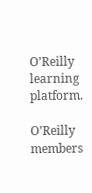O’Reilly learning platform.

O’Reilly members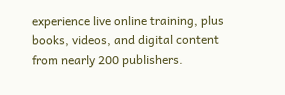experience live online training, plus books, videos, and digital content from nearly 200 publishers.